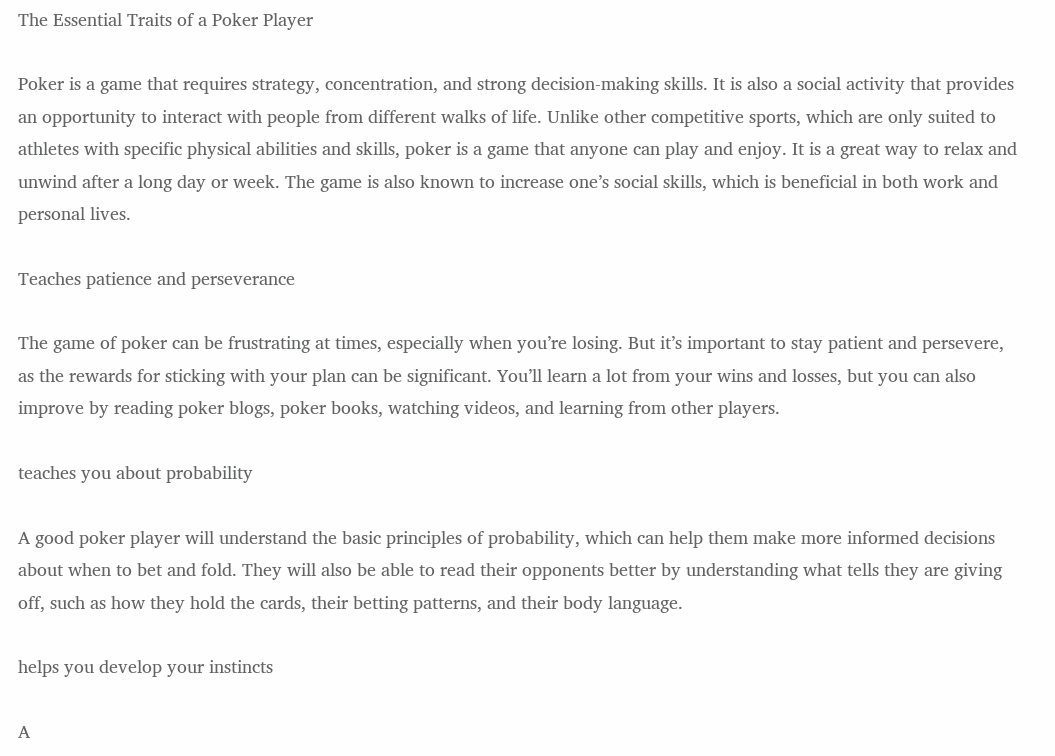The Essential Traits of a Poker Player

Poker is a game that requires strategy, concentration, and strong decision-making skills. It is also a social activity that provides an opportunity to interact with people from different walks of life. Unlike other competitive sports, which are only suited to athletes with specific physical abilities and skills, poker is a game that anyone can play and enjoy. It is a great way to relax and unwind after a long day or week. The game is also known to increase one’s social skills, which is beneficial in both work and personal lives.

Teaches patience and perseverance

The game of poker can be frustrating at times, especially when you’re losing. But it’s important to stay patient and persevere, as the rewards for sticking with your plan can be significant. You’ll learn a lot from your wins and losses, but you can also improve by reading poker blogs, poker books, watching videos, and learning from other players.

teaches you about probability

A good poker player will understand the basic principles of probability, which can help them make more informed decisions about when to bet and fold. They will also be able to read their opponents better by understanding what tells they are giving off, such as how they hold the cards, their betting patterns, and their body language.

helps you develop your instincts

A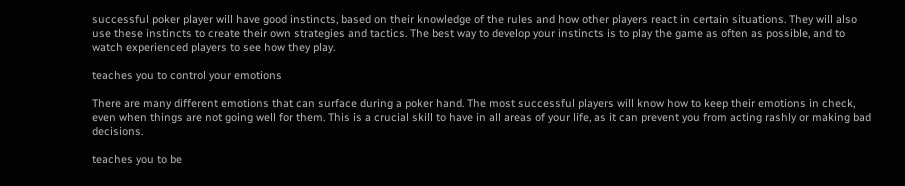successful poker player will have good instincts, based on their knowledge of the rules and how other players react in certain situations. They will also use these instincts to create their own strategies and tactics. The best way to develop your instincts is to play the game as often as possible, and to watch experienced players to see how they play.

teaches you to control your emotions

There are many different emotions that can surface during a poker hand. The most successful players will know how to keep their emotions in check, even when things are not going well for them. This is a crucial skill to have in all areas of your life, as it can prevent you from acting rashly or making bad decisions.

teaches you to be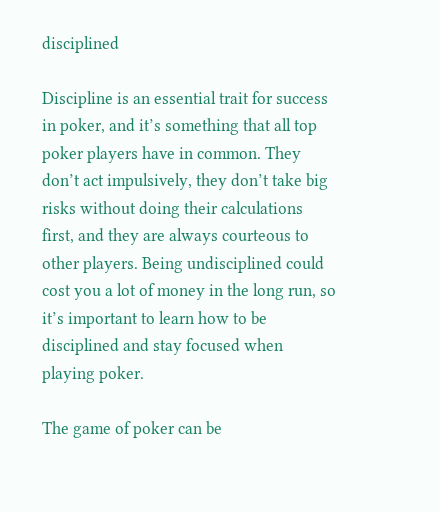disciplined

Discipline is an essential trait for success in poker, and it’s something that all top poker players have in common. They don’t act impulsively, they don’t take big risks without doing their calculations first, and they are always courteous to other players. Being undisciplined could cost you a lot of money in the long run, so it’s important to learn how to be disciplined and stay focused when playing poker.

The game of poker can be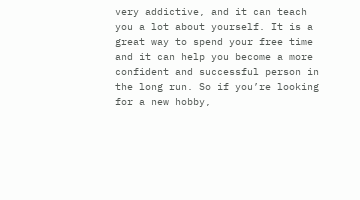very addictive, and it can teach you a lot about yourself. It is a great way to spend your free time and it can help you become a more confident and successful person in the long run. So if you’re looking for a new hobby,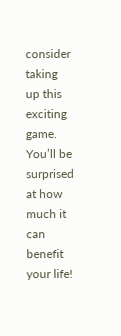consider taking up this exciting game. You’ll be surprised at how much it can benefit your life!